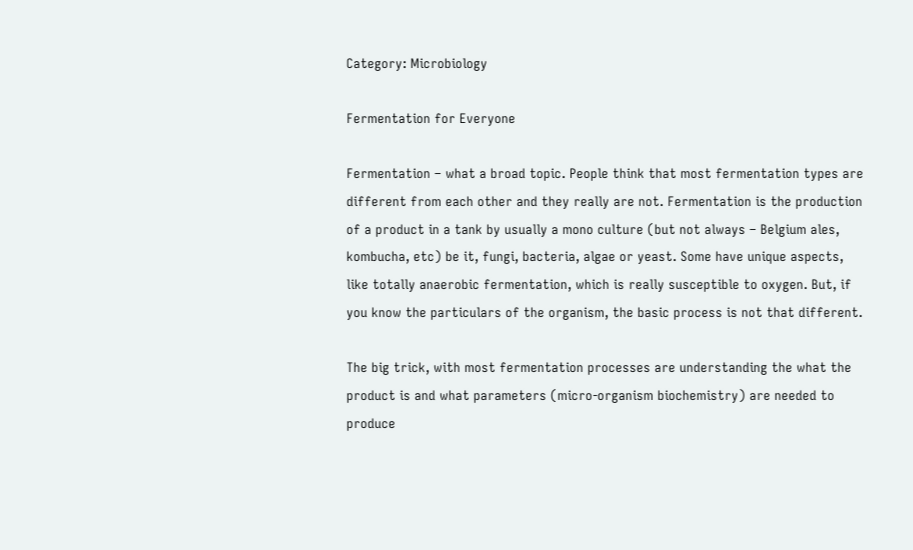Category: Microbiology

Fermentation for Everyone

Fermentation – what a broad topic. People think that most fermentation types are different from each other and they really are not. Fermentation is the production of a product in a tank by usually a mono culture (but not always – Belgium ales, kombucha, etc) be it, fungi, bacteria, algae or yeast. Some have unique aspects, like totally anaerobic fermentation, which is really susceptible to oxygen. But, if you know the particulars of the organism, the basic process is not that different.

The big trick, with most fermentation processes are understanding the what the product is and what parameters (micro-organism biochemistry) are needed to produce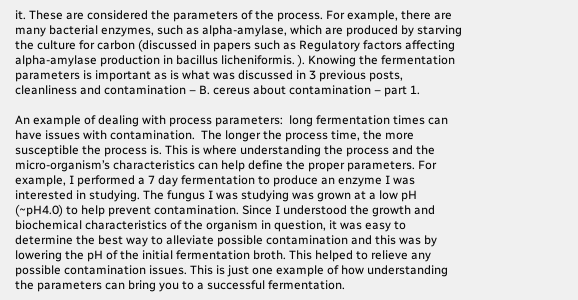it. These are considered the parameters of the process. For example, there are many bacterial enzymes, such as alpha-amylase, which are produced by starving the culture for carbon (discussed in papers such as Regulatory factors affecting alpha-amylase production in bacillus licheniformis. ). Knowing the fermentation parameters is important as is what was discussed in 3 previous posts, cleanliness and contamination – B. cereus about contamination – part 1.

An example of dealing with process parameters:  long fermentation times can have issues with contamination.  The longer the process time, the more susceptible the process is. This is where understanding the process and the micro-organism’s characteristics can help define the proper parameters. For example, I performed a 7 day fermentation to produce an enzyme I was interested in studying. The fungus I was studying was grown at a low pH (~pH4.0) to help prevent contamination. Since I understood the growth and  biochemical characteristics of the organism in question, it was easy to determine the best way to alleviate possible contamination and this was by lowering the pH of the initial fermentation broth. This helped to relieve any possible contamination issues. This is just one example of how understanding the parameters can bring you to a successful fermentation.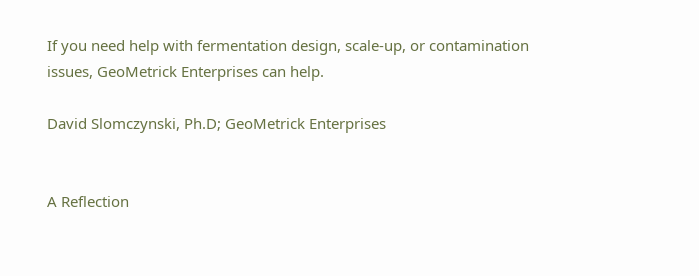If you need help with fermentation design, scale-up, or contamination issues, GeoMetrick Enterprises can help.

David Slomczynski, Ph.D; GeoMetrick Enterprises


A Reflection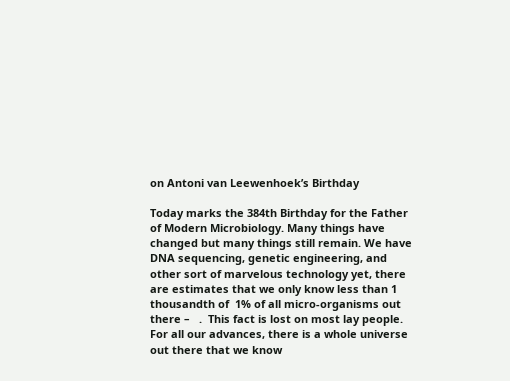on Antoni van Leewenhoek’s Birthday

Today marks the 384th Birthday for the Father of Modern Microbiology. Many things have changed but many things still remain. We have DNA sequencing, genetic engineering, and other sort of marvelous technology yet, there are estimates that we only know less than 1 thousandth of  1% of all micro-organisms out there –   .  This fact is lost on most lay people. For all our advances, there is a whole universe out there that we know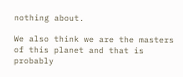nothing about.

We also think we are the masters of this planet and that is probably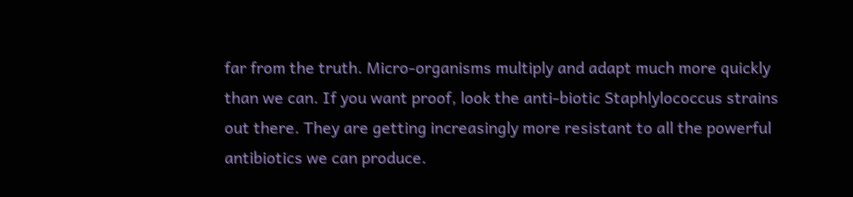far from the truth. Micro-organisms multiply and adapt much more quickly than we can. If you want proof, look the anti-biotic Staphlylococcus strains out there. They are getting increasingly more resistant to all the powerful antibiotics we can produce.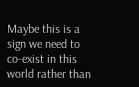Maybe this is a sign we need to co-exist in this world rather than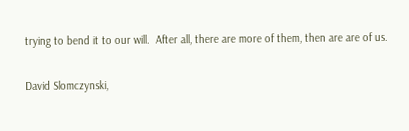trying to bend it to our will.  After all, there are more of them, then are are of us.

David Slomczynski,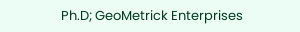Ph.D; GeoMetrick Enterprises